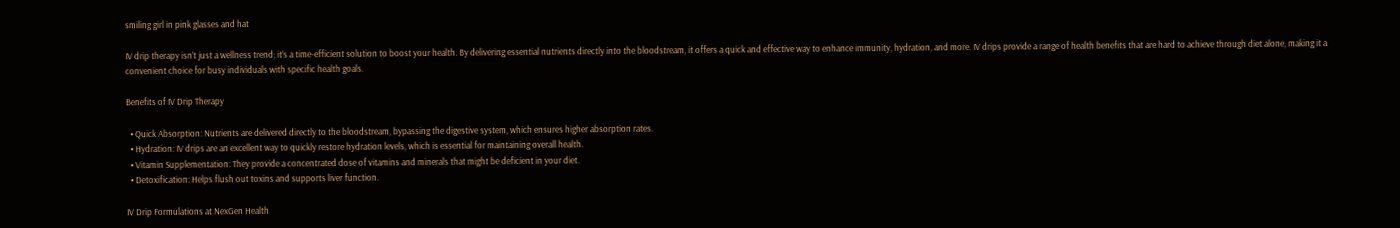smiling girl in pink glasses and hat

IV drip therapy isn’t just a wellness trend; it’s a time-efficient solution to boost your health. By delivering essential nutrients directly into the bloodstream, it offers a quick and effective way to enhance immunity, hydration, and more. IV drips provide a range of health benefits that are hard to achieve through diet alone, making it a convenient choice for busy individuals with specific health goals.

Benefits of IV Drip Therapy

  • Quick Absorption: Nutrients are delivered directly to the bloodstream, bypassing the digestive system, which ensures higher absorption rates.
  • Hydration: IV drips are an excellent way to quickly restore hydration levels, which is essential for maintaining overall health.
  • Vitamin Supplementation: They provide a concentrated dose of vitamins and minerals that might be deficient in your diet.
  • Detoxification: Helps flush out toxins and supports liver function.

IV Drip Formulations at NexGen Health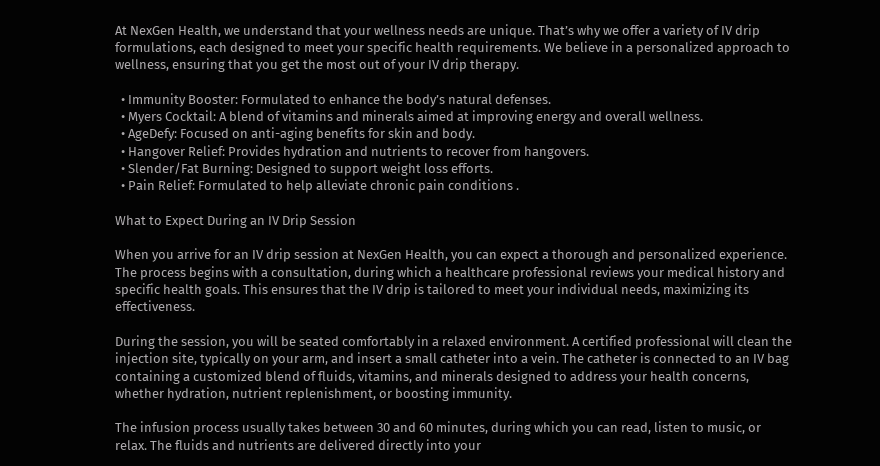At NexGen Health, we understand that your wellness needs are unique. That’s why we offer a variety of IV drip formulations, each designed to meet your specific health requirements. We believe in a personalized approach to wellness, ensuring that you get the most out of your IV drip therapy.

  • Immunity Booster: Formulated to enhance the body’s natural defenses.
  • Myers Cocktail: A blend of vitamins and minerals aimed at improving energy and overall wellness.
  • AgeDefy: Focused on anti-aging benefits for skin and body.
  • Hangover Relief: Provides hydration and nutrients to recover from hangovers.
  • Slender/Fat Burning: Designed to support weight loss efforts.
  • Pain Relief: Formulated to help alleviate chronic pain conditions .

What to Expect During an IV Drip Session

When you arrive for an IV drip session at NexGen Health, you can expect a thorough and personalized experience. The process begins with a consultation, during which a healthcare professional reviews your medical history and specific health goals. This ensures that the IV drip is tailored to meet your individual needs, maximizing its effectiveness.

During the session, you will be seated comfortably in a relaxed environment. A certified professional will clean the injection site, typically on your arm, and insert a small catheter into a vein. The catheter is connected to an IV bag containing a customized blend of fluids, vitamins, and minerals designed to address your health concerns, whether hydration, nutrient replenishment, or boosting immunity.

The infusion process usually takes between 30 and 60 minutes, during which you can read, listen to music, or relax. The fluids and nutrients are delivered directly into your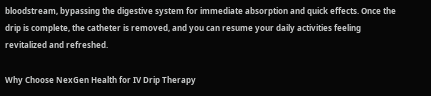bloodstream, bypassing the digestive system for immediate absorption and quick effects. Once the drip is complete, the catheter is removed, and you can resume your daily activities feeling revitalized and refreshed.

Why Choose NexGen Health for IV Drip Therapy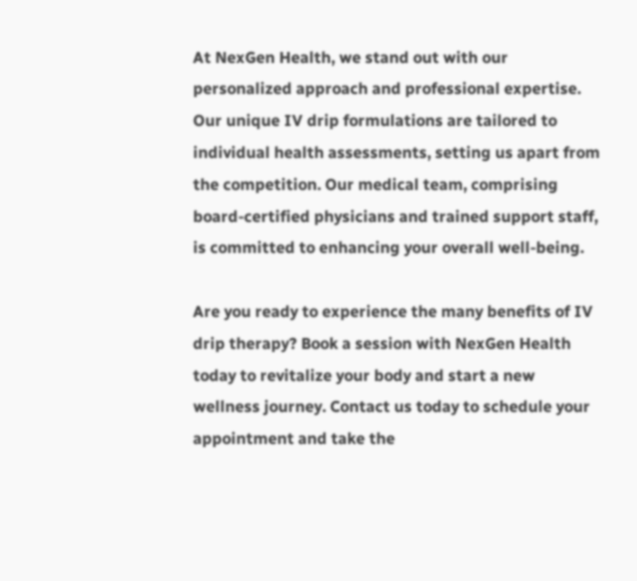At NexGen Health, we stand out with our personalized approach and professional expertise. Our unique IV drip formulations are tailored to individual health assessments, setting us apart from the competition. Our medical team, comprising board-certified physicians and trained support staff, is committed to enhancing your overall well-being.

Are you ready to experience the many benefits of IV drip therapy? Book a session with NexGen Health today to revitalize your body and start a new wellness journey. Contact us today to schedule your appointment and take the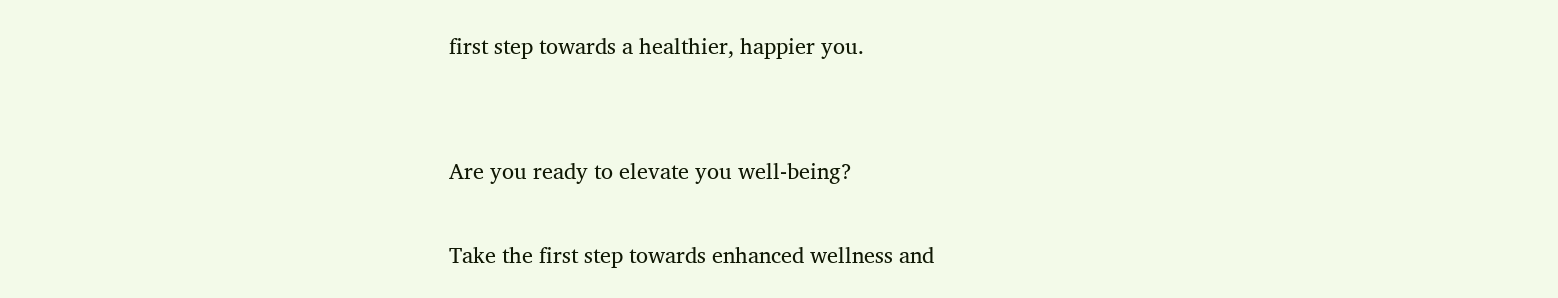first step towards a healthier, happier you.


Are you ready to elevate you well-being?

Take the first step towards enhanced wellness and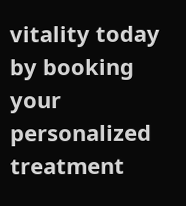vitality today by booking your personalized treatment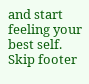and start feeling your best self.
Skip footer